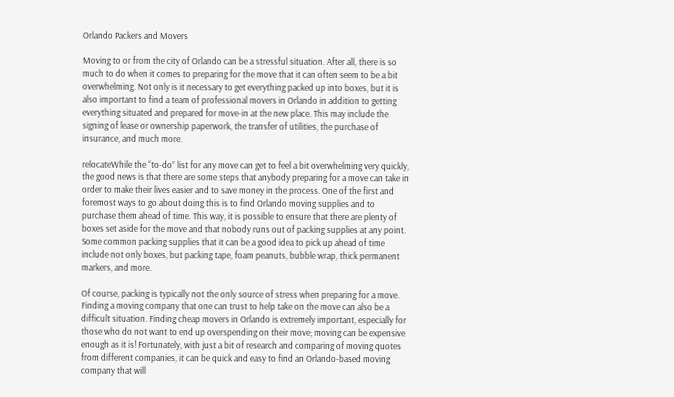Orlando Packers and Movers

Moving to or from the city of Orlando can be a stressful situation. After all, there is so much to do when it comes to preparing for the move that it can often seem to be a bit overwhelming. Not only is it necessary to get everything packed up into boxes, but it is also important to find a team of professional movers in Orlando in addition to getting everything situated and prepared for move-in at the new place. This may include the signing of lease or ownership paperwork, the transfer of utilities, the purchase of insurance, and much more.

relocateWhile the “to-do” list for any move can get to feel a bit overwhelming very quickly, the good news is that there are some steps that anybody preparing for a move can take in order to make their lives easier and to save money in the process. One of the first and foremost ways to go about doing this is to find Orlando moving supplies and to purchase them ahead of time. This way, it is possible to ensure that there are plenty of boxes set aside for the move and that nobody runs out of packing supplies at any point. Some common packing supplies that it can be a good idea to pick up ahead of time include not only boxes, but packing tape, foam peanuts, bubble wrap, thick permanent markers, and more.

Of course, packing is typically not the only source of stress when preparing for a move. Finding a moving company that one can trust to help take on the move can also be a difficult situation. Finding cheap movers in Orlando is extremely important, especially for those who do not want to end up overspending on their move; moving can be expensive enough as it is! Fortunately, with just a bit of research and comparing of moving quotes from different companies, it can be quick and easy to find an Orlando-based moving company that will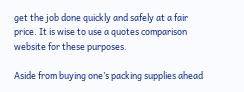get the job done quickly and safely at a fair price. It is wise to use a quotes comparison website for these purposes.

Aside from buying one’s packing supplies ahead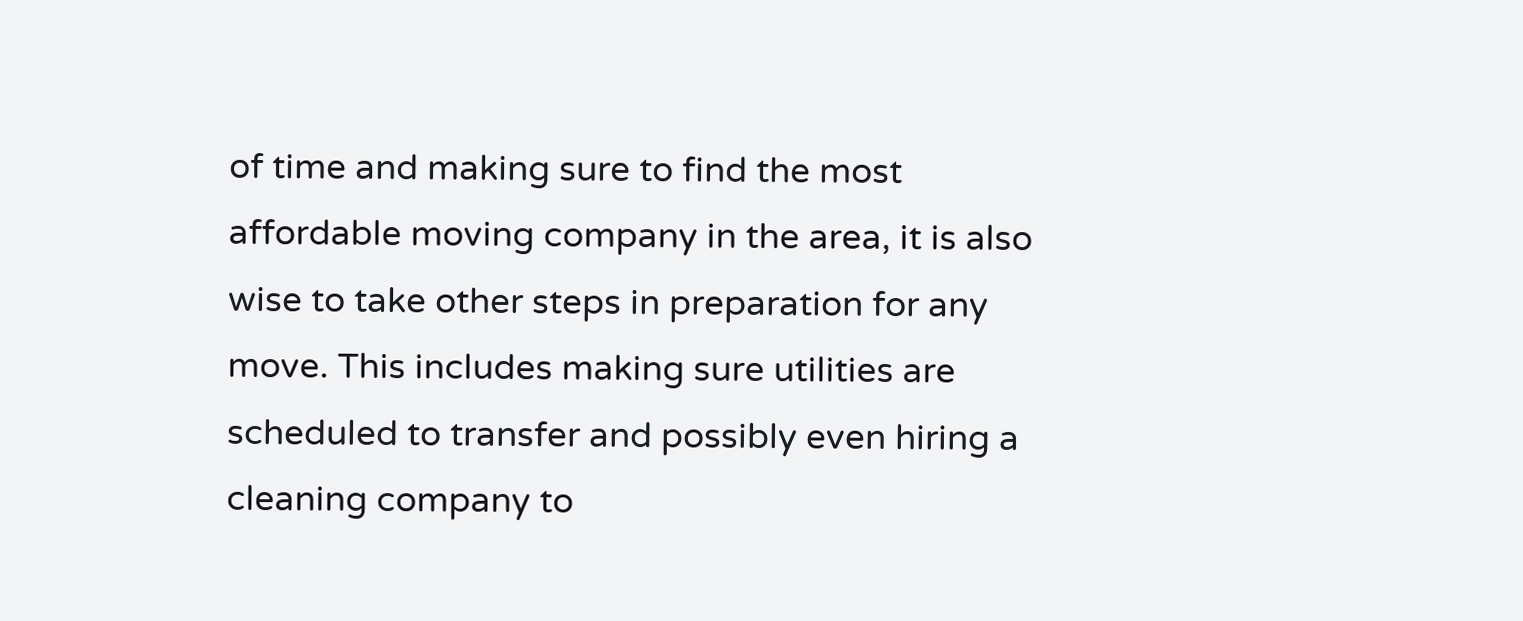of time and making sure to find the most affordable moving company in the area, it is also wise to take other steps in preparation for any move. This includes making sure utilities are scheduled to transfer and possibly even hiring a cleaning company to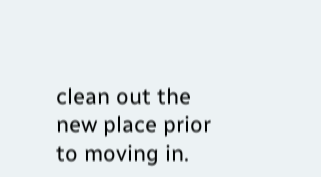clean out the new place prior to moving in.